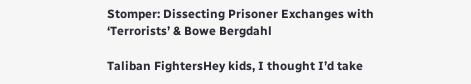Stomper: Dissecting Prisoner Exchanges with ‘Terrorists’ & Bowe Bergdahl

Taliban FightersHey kids, I thought I’d take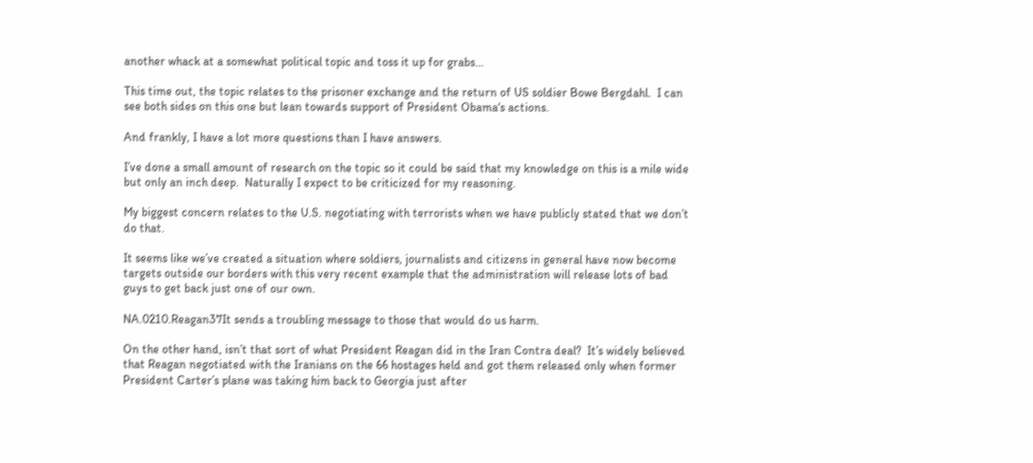another whack at a somewhat political topic and toss it up for grabs…

This time out, the topic relates to the prisoner exchange and the return of US soldier Bowe Bergdahl.  I can see both sides on this one but lean towards support of President Obama‘s actions.

And frankly, I have a lot more questions than I have answers.

I’ve done a small amount of research on the topic so it could be said that my knowledge on this is a mile wide but only an inch deep.  Naturally I expect to be criticized for my reasoning.

My biggest concern relates to the U.S. negotiating with terrorists when we have publicly stated that we don’t do that.

It seems like we’ve created a situation where soldiers, journalists and citizens in general have now become targets outside our borders with this very recent example that the administration will release lots of bad guys to get back just one of our own.

NA.0210.Reagan37It sends a troubling message to those that would do us harm.

On the other hand, isn’t that sort of what President Reagan did in the Iran Contra deal?  It’s widely believed that Reagan negotiated with the Iranians on the 66 hostages held and got them released only when former President Carter’s plane was taking him back to Georgia just after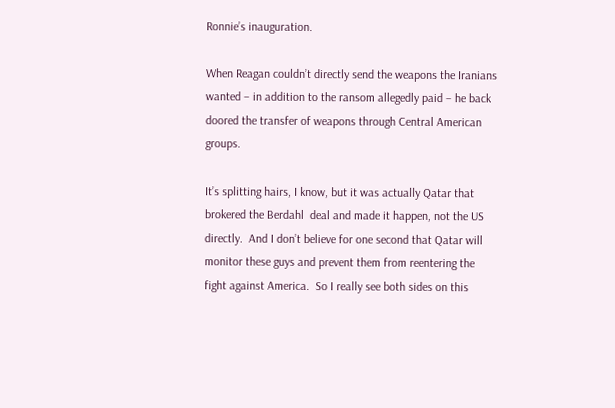Ronnie’s inauguration.

When Reagan couldn’t directly send the weapons the Iranians wanted – in addition to the ransom allegedly paid – he back doored the transfer of weapons through Central American groups.

It’s splitting hairs, I know, but it was actually Qatar that brokered the Berdahl  deal and made it happen, not the US directly.  And I don’t believe for one second that Qatar will monitor these guys and prevent them from reentering the fight against America.  So I really see both sides on this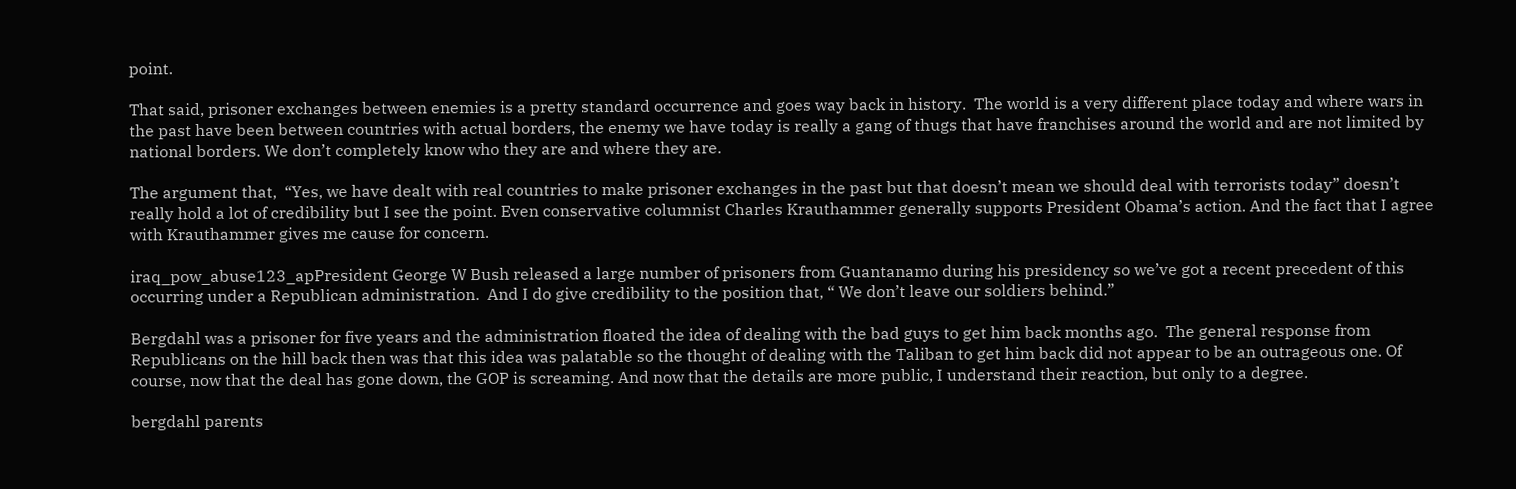point.

That said, prisoner exchanges between enemies is a pretty standard occurrence and goes way back in history.  The world is a very different place today and where wars in the past have been between countries with actual borders, the enemy we have today is really a gang of thugs that have franchises around the world and are not limited by national borders. We don’t completely know who they are and where they are.

The argument that,  “Yes, we have dealt with real countries to make prisoner exchanges in the past but that doesn’t mean we should deal with terrorists today” doesn’t really hold a lot of credibility but I see the point. Even conservative columnist Charles Krauthammer generally supports President Obama’s action. And the fact that I agree with Krauthammer gives me cause for concern.

iraq_pow_abuse123_apPresident George W Bush released a large number of prisoners from Guantanamo during his presidency so we’ve got a recent precedent of this occurring under a Republican administration.  And I do give credibility to the position that, “ We don’t leave our soldiers behind.”

Bergdahl was a prisoner for five years and the administration floated the idea of dealing with the bad guys to get him back months ago.  The general response from Republicans on the hill back then was that this idea was palatable so the thought of dealing with the Taliban to get him back did not appear to be an outrageous one. Of course, now that the deal has gone down, the GOP is screaming. And now that the details are more public, I understand their reaction, but only to a degree.

bergdahl parents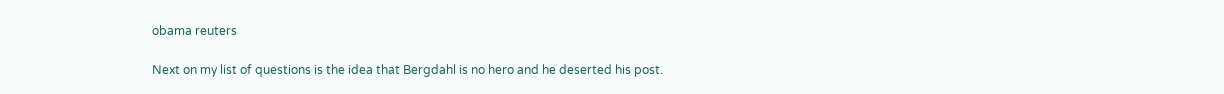obama reuters

Next on my list of questions is the idea that Bergdahl is no hero and he deserted his post.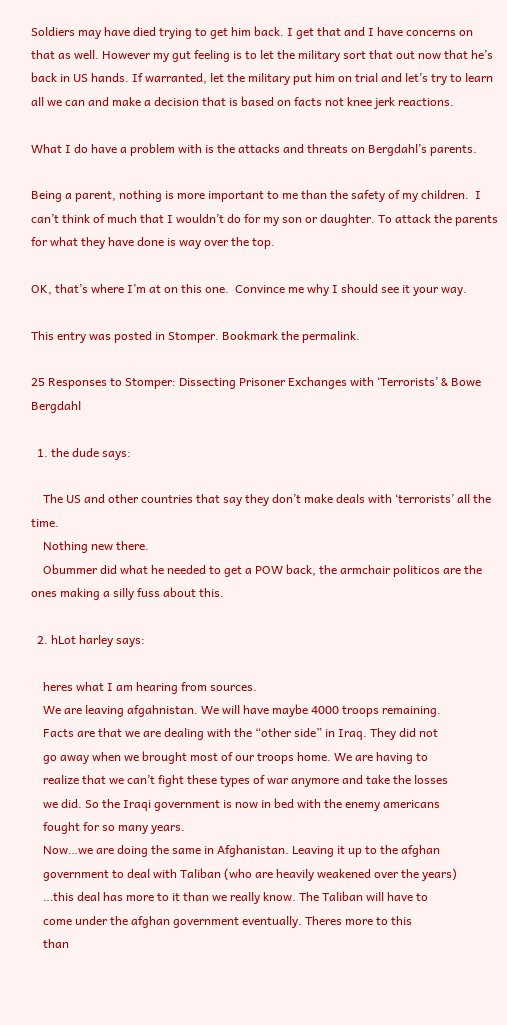Soldiers may have died trying to get him back. I get that and I have concerns on that as well. However my gut feeling is to let the military sort that out now that he’s back in US hands. If warranted, let the military put him on trial and let’s try to learn all we can and make a decision that is based on facts not knee jerk reactions.

What I do have a problem with is the attacks and threats on Bergdahl’s parents.

Being a parent, nothing is more important to me than the safety of my children.  I can’t think of much that I wouldn’t do for my son or daughter. To attack the parents for what they have done is way over the top.

OK, that’s where I’m at on this one.  Convince me why I should see it your way.

This entry was posted in Stomper. Bookmark the permalink.

25 Responses to Stomper: Dissecting Prisoner Exchanges with ‘Terrorists’ & Bowe Bergdahl

  1. the dude says:

    The US and other countries that say they don’t make deals with ‘terrorists’ all the time.
    Nothing new there.
    Obummer did what he needed to get a POW back, the armchair politicos are the ones making a silly fuss about this.

  2. hLot harley says:

    heres what I am hearing from sources.
    We are leaving afgahnistan. We will have maybe 4000 troops remaining.
    Facts are that we are dealing with the “other side” in Iraq. They did not
    go away when we brought most of our troops home. We are having to
    realize that we can’t fight these types of war anymore and take the losses
    we did. So the Iraqi government is now in bed with the enemy americans
    fought for so many years.
    Now…we are doing the same in Afghanistan. Leaving it up to the afghan
    government to deal with Taliban (who are heavily weakened over the years)
    …this deal has more to it than we really know. The Taliban will have to
    come under the afghan government eventually. Theres more to this
    than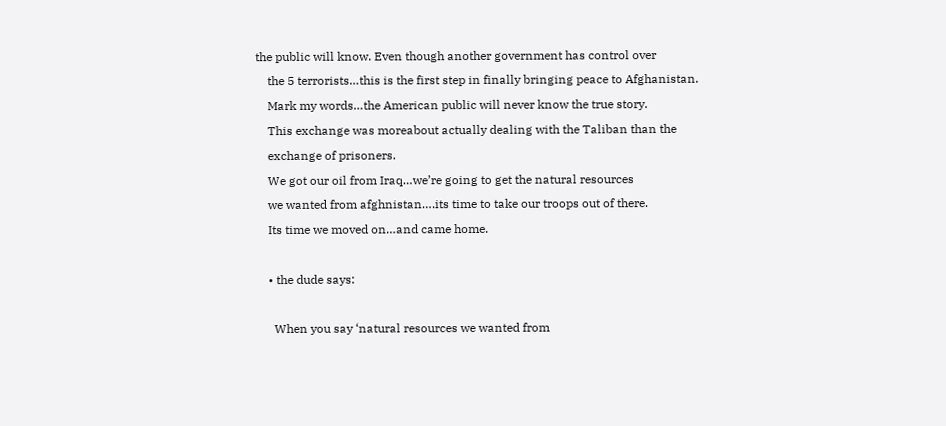the public will know. Even though another government has control over
    the 5 terrorists…this is the first step in finally bringing peace to Afghanistan.
    Mark my words…the American public will never know the true story.
    This exchange was moreabout actually dealing with the Taliban than the
    exchange of prisoners.
    We got our oil from Iraq…we’re going to get the natural resources
    we wanted from afghnistan….its time to take our troops out of there.
    Its time we moved on…and came home.

    • the dude says:

      When you say ‘natural resources we wanted from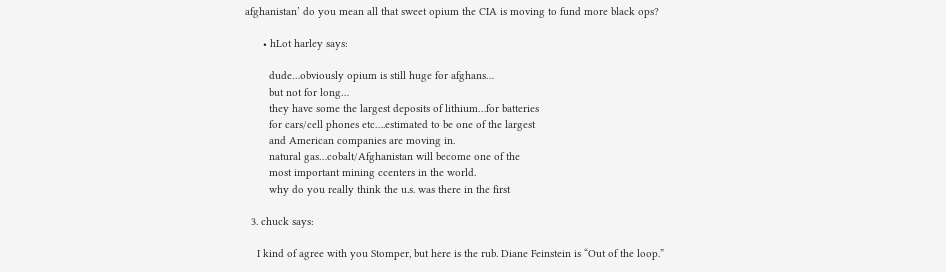afghanistan’ do you mean all that sweet opium the CIA is moving to fund more black ops?

      • hLot harley says:

        dude…obviously opium is still huge for afghans…
        but not for long…
        they have some the largest deposits of lithium…for batteries
        for cars/cell phones etc….estimated to be one of the largest
        and American companies are moving in.
        natural gas…cobalt/Afghanistan will become one of the
        most important mining ccenters in the world.
        why do you really think the u.s. was there in the first

  3. chuck says:

    I kind of agree with you Stomper, but here is the rub. Diane Feinstein is “Out of the loop.”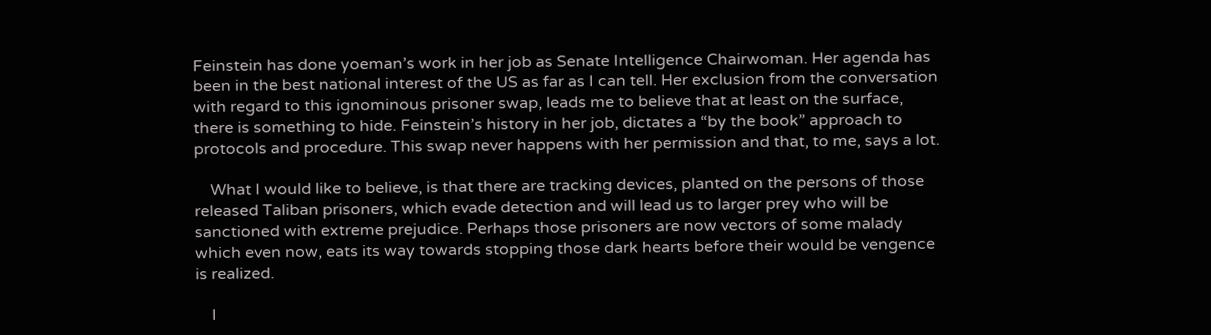Feinstein has done yoeman’s work in her job as Senate Intelligence Chairwoman. Her agenda has been in the best national interest of the US as far as I can tell. Her exclusion from the conversation with regard to this ignominous prisoner swap, leads me to believe that at least on the surface, there is something to hide. Feinstein’s history in her job, dictates a “by the book” approach to protocols and procedure. This swap never happens with her permission and that, to me, says a lot.

    What I would like to believe, is that there are tracking devices, planted on the persons of those released Taliban prisoners, which evade detection and will lead us to larger prey who will be sanctioned with extreme prejudice. Perhaps those prisoners are now vectors of some malady which even now, eats its way towards stopping those dark hearts before their would be vengence is realized.

    I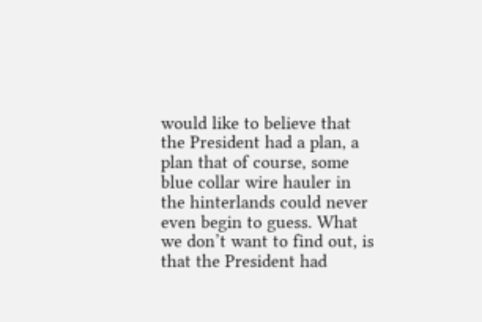would like to believe that the President had a plan, a plan that of course, some blue collar wire hauler in the hinterlands could never even begin to guess. What we don’t want to find out, is that the President had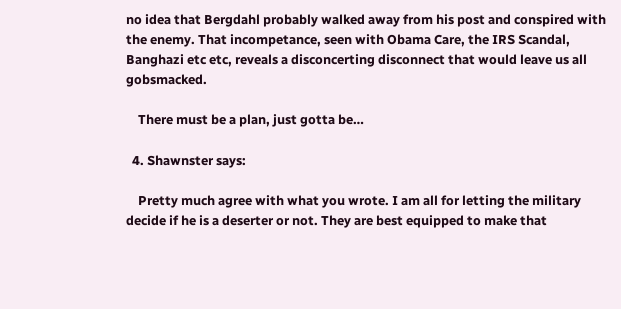no idea that Bergdahl probably walked away from his post and conspired with the enemy. That incompetance, seen with Obama Care, the IRS Scandal, Banghazi etc etc, reveals a disconcerting disconnect that would leave us all gobsmacked.

    There must be a plan, just gotta be…

  4. Shawnster says:

    Pretty much agree with what you wrote. I am all for letting the military decide if he is a deserter or not. They are best equipped to make that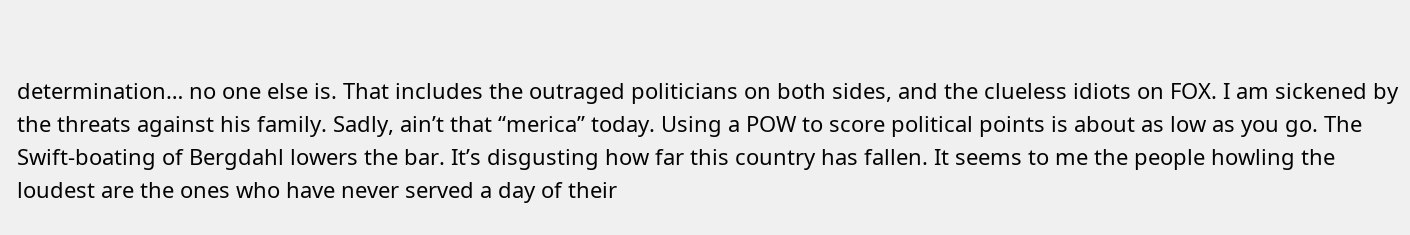determination… no one else is. That includes the outraged politicians on both sides, and the clueless idiots on FOX. I am sickened by the threats against his family. Sadly, ain’t that “merica” today. Using a POW to score political points is about as low as you go. The Swift-boating of Bergdahl lowers the bar. It’s disgusting how far this country has fallen. It seems to me the people howling the loudest are the ones who have never served a day of their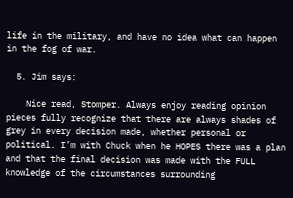life in the military, and have no idea what can happen in the fog of war.

  5. Jim says:

    Nice read, Stomper. Always enjoy reading opinion pieces fully recognize that there are always shades of grey in every decision made, whether personal or political. I’m with Chuck when he HOPES there was a plan and that the final decision was made with the FULL knowledge of the circumstances surrounding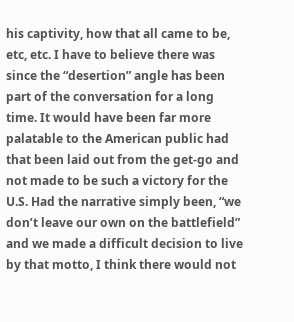his captivity, how that all came to be, etc, etc. I have to believe there was since the “desertion” angle has been part of the conversation for a long time. It would have been far more palatable to the American public had that been laid out from the get-go and not made to be such a victory for the U.S. Had the narrative simply been, “we don’t leave our own on the battlefield” and we made a difficult decision to live by that motto, I think there would not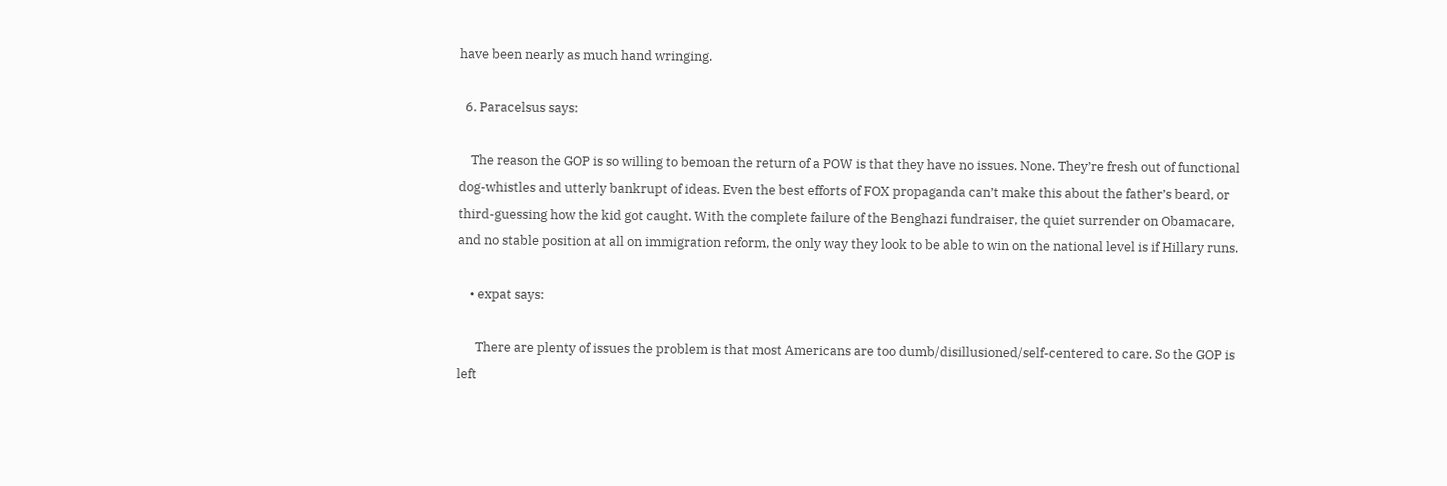have been nearly as much hand wringing.

  6. Paracelsus says:

    The reason the GOP is so willing to bemoan the return of a POW is that they have no issues. None. They’re fresh out of functional dog-whistles and utterly bankrupt of ideas. Even the best efforts of FOX propaganda can’t make this about the father’s beard, or third-guessing how the kid got caught. With the complete failure of the Benghazi fundraiser, the quiet surrender on Obamacare, and no stable position at all on immigration reform, the only way they look to be able to win on the national level is if Hillary runs.

    • expat says:

      There are plenty of issues the problem is that most Americans are too dumb/disillusioned/self-centered to care. So the GOP is left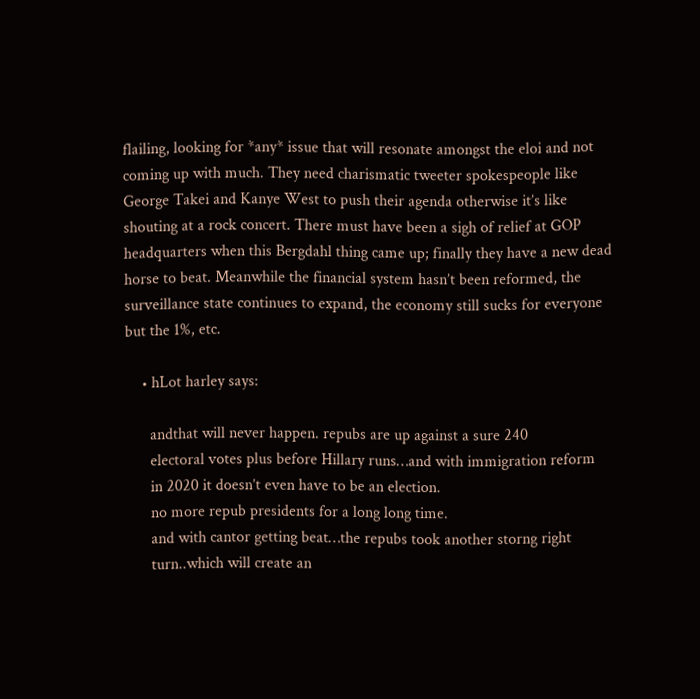flailing, looking for *any* issue that will resonate amongst the eloi and not coming up with much. They need charismatic tweeter spokespeople like George Takei and Kanye West to push their agenda otherwise it’s like shouting at a rock concert. There must have been a sigh of relief at GOP headquarters when this Bergdahl thing came up; finally they have a new dead horse to beat. Meanwhile the financial system hasn’t been reformed, the surveillance state continues to expand, the economy still sucks for everyone but the 1%, etc.

    • hLot harley says:

      andthat will never happen. repubs are up against a sure 240
      electoral votes plus before Hillary runs…and with immigration reform
      in 2020 it doesn’t even have to be an election.
      no more repub presidents for a long long time.
      and with cantor getting beat…the repubs took another storng right
      turn..which will create an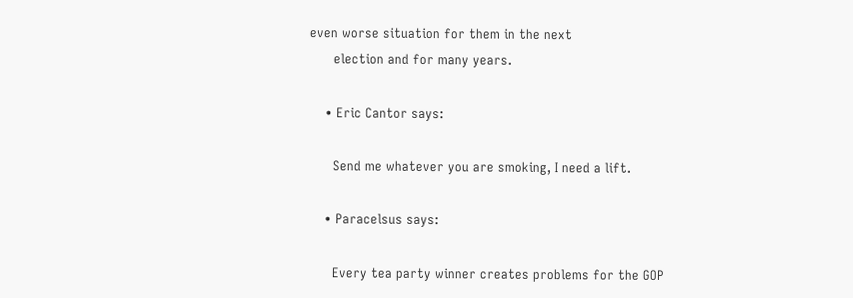even worse situation for them in the next
      election and for many years.

    • Eric Cantor says:

      Send me whatever you are smoking, I need a lift.

    • Paracelsus says:

      Every tea party winner creates problems for the GOP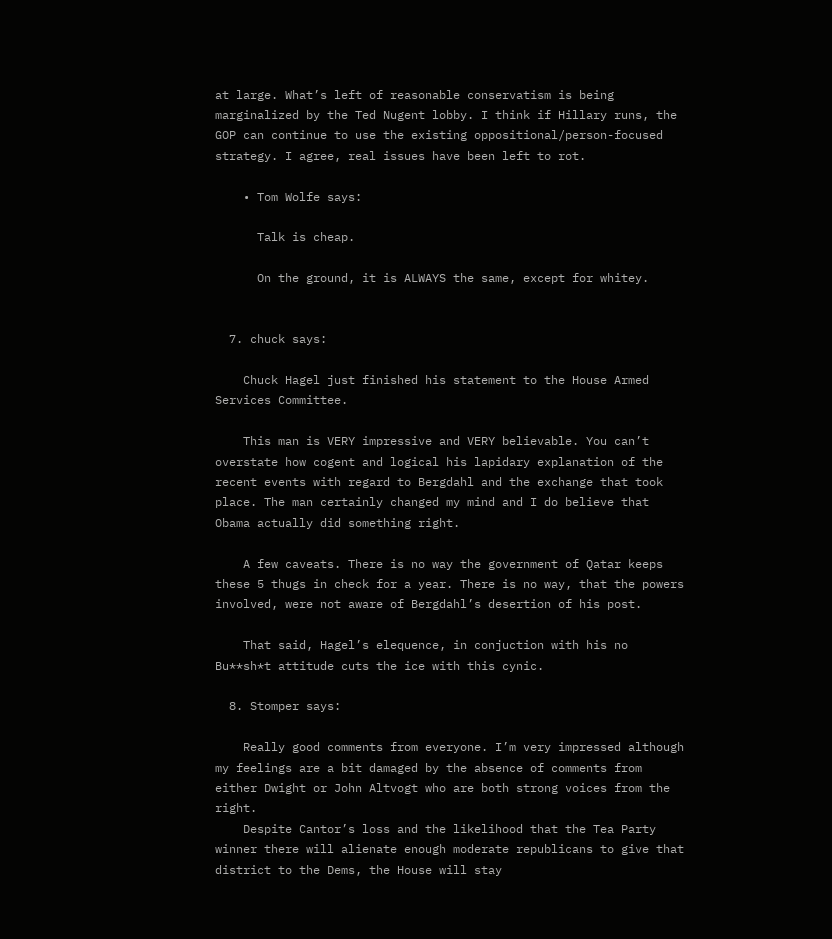at large. What’s left of reasonable conservatism is being marginalized by the Ted Nugent lobby. I think if Hillary runs, the GOP can continue to use the existing oppositional/person-focused strategy. I agree, real issues have been left to rot.

    • Tom Wolfe says:

      Talk is cheap.

      On the ground, it is ALWAYS the same, except for whitey.


  7. chuck says:

    Chuck Hagel just finished his statement to the House Armed Services Committee.

    This man is VERY impressive and VERY believable. You can’t overstate how cogent and logical his lapidary explanation of the recent events with regard to Bergdahl and the exchange that took place. The man certainly changed my mind and I do believe that Obama actually did something right.

    A few caveats. There is no way the government of Qatar keeps these 5 thugs in check for a year. There is no way, that the powers involved, were not aware of Bergdahl’s desertion of his post.

    That said, Hagel’s elequence, in conjuction with his no Bu**sh*t attitude cuts the ice with this cynic.

  8. Stomper says:

    Really good comments from everyone. I’m very impressed although my feelings are a bit damaged by the absence of comments from either Dwight or John Altvogt who are both strong voices from the right.
    Despite Cantor’s loss and the likelihood that the Tea Party winner there will alienate enough moderate republicans to give that district to the Dems, the House will stay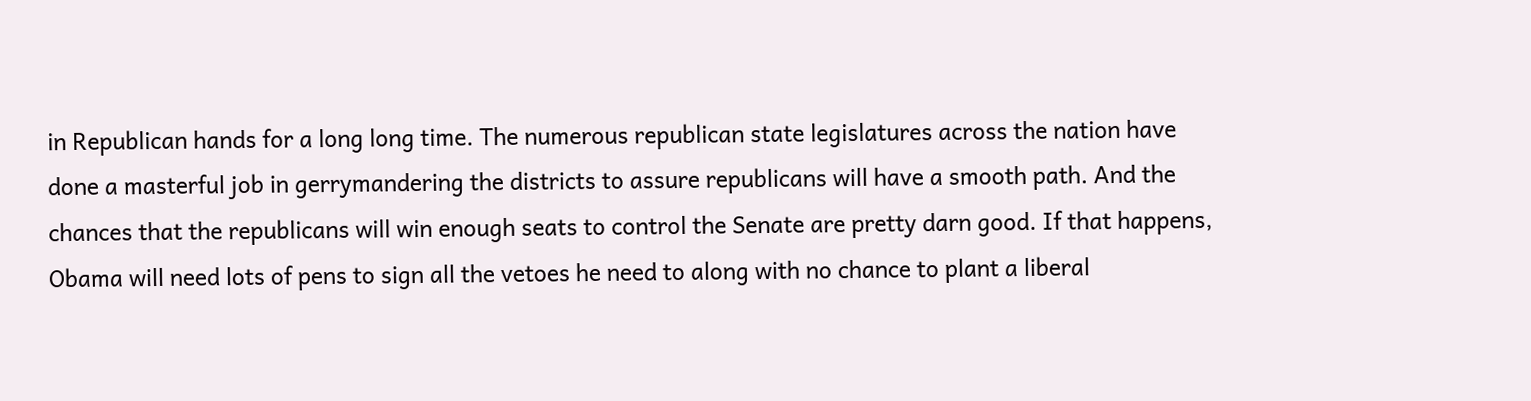in Republican hands for a long long time. The numerous republican state legislatures across the nation have done a masterful job in gerrymandering the districts to assure republicans will have a smooth path. And the chances that the republicans will win enough seats to control the Senate are pretty darn good. If that happens, Obama will need lots of pens to sign all the vetoes he need to along with no chance to plant a liberal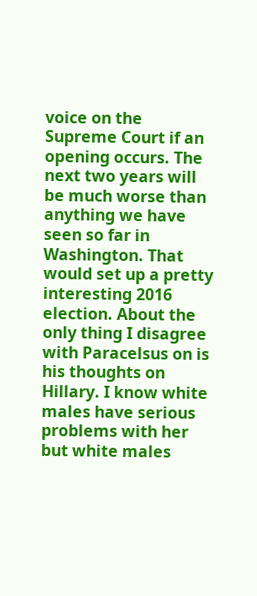voice on the Supreme Court if an opening occurs. The next two years will be much worse than anything we have seen so far in Washington. That would set up a pretty interesting 2016 election. About the only thing I disagree with Paracelsus on is his thoughts on Hillary. I know white males have serious problems with her but white males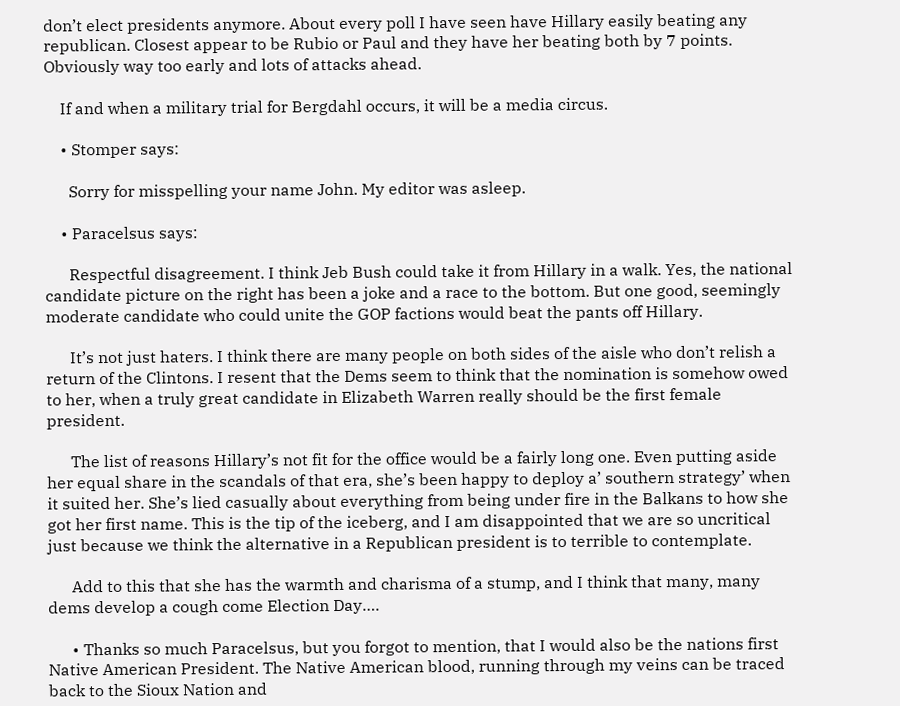don’t elect presidents anymore. About every poll I have seen have Hillary easily beating any republican. Closest appear to be Rubio or Paul and they have her beating both by 7 points. Obviously way too early and lots of attacks ahead.

    If and when a military trial for Bergdahl occurs, it will be a media circus.

    • Stomper says:

      Sorry for misspelling your name John. My editor was asleep.

    • Paracelsus says:

      Respectful disagreement. I think Jeb Bush could take it from Hillary in a walk. Yes, the national candidate picture on the right has been a joke and a race to the bottom. But one good, seemingly moderate candidate who could unite the GOP factions would beat the pants off Hillary.

      It’s not just haters. I think there are many people on both sides of the aisle who don’t relish a return of the Clintons. I resent that the Dems seem to think that the nomination is somehow owed to her, when a truly great candidate in Elizabeth Warren really should be the first female president.

      The list of reasons Hillary’s not fit for the office would be a fairly long one. Even putting aside her equal share in the scandals of that era, she’s been happy to deploy a’ southern strategy’ when it suited her. She’s lied casually about everything from being under fire in the Balkans to how she got her first name. This is the tip of the iceberg, and I am disappointed that we are so uncritical just because we think the alternative in a Republican president is to terrible to contemplate.

      Add to this that she has the warmth and charisma of a stump, and I think that many, many dems develop a cough come Election Day….

      • Thanks so much Paracelsus, but you forgot to mention, that I would also be the nations first Native American President. The Native American blood, running through my veins can be traced back to the Sioux Nation and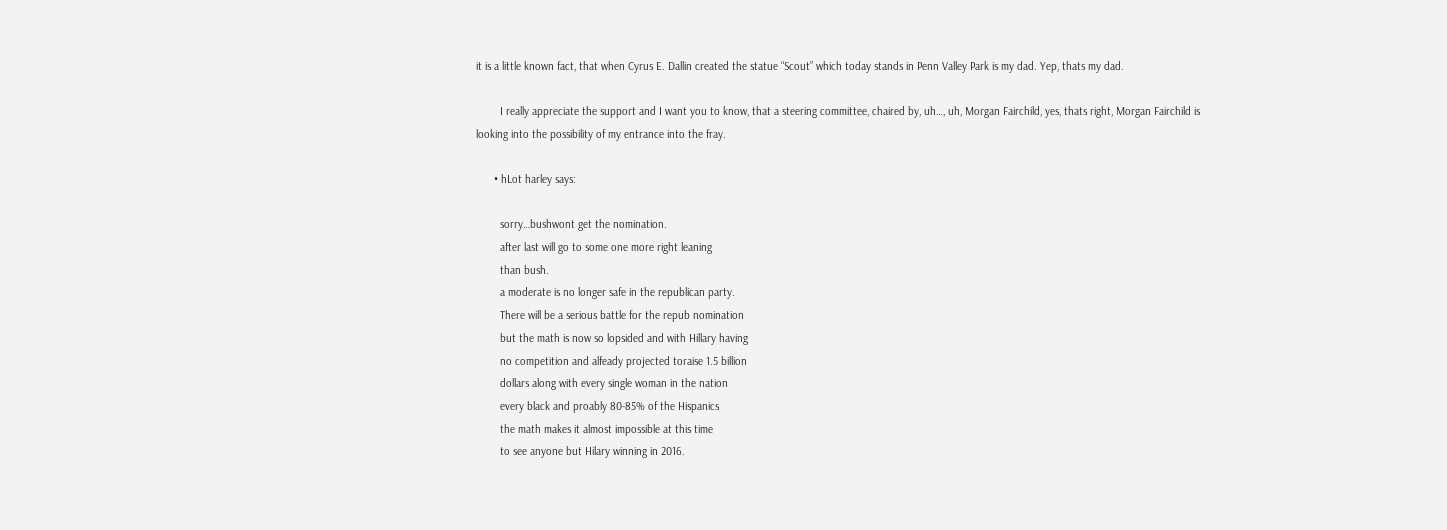it is a little known fact, that when Cyrus E. Dallin created the statue “Scout” which today stands in Penn Valley Park is my dad. Yep, thats my dad.

        I really appreciate the support and I want you to know, that a steering committee, chaired by, uh…, uh, Morgan Fairchild, yes, thats right, Morgan Fairchild is looking into the possibility of my entrance into the fray.

      • hLot harley says:

        sorry…bushwont get the nomination.
        after last will go to some one more right leaning
        than bush.
        a moderate is no longer safe in the republican party.
        There will be a serious battle for the repub nomination
        but the math is now so lopsided and with Hillary having
        no competition and alfeady projected toraise 1.5 billion
        dollars along with every single woman in the nation
        every black and proably 80-85% of the Hispanics
        the math makes it almost impossible at this time
        to see anyone but Hilary winning in 2016.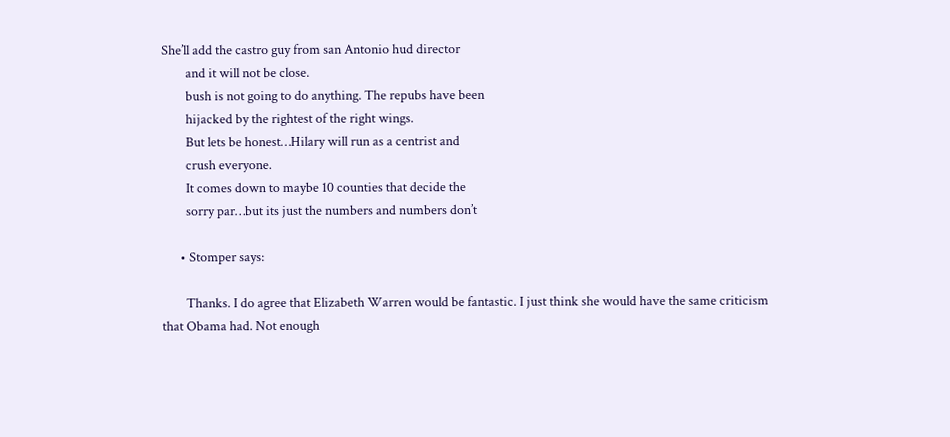She’ll add the castro guy from san Antonio hud director
        and it will not be close.
        bush is not going to do anything. The repubs have been
        hijacked by the rightest of the right wings.
        But lets be honest…Hilary will run as a centrist and
        crush everyone.
        It comes down to maybe 10 counties that decide the
        sorry par…but its just the numbers and numbers don’t

      • Stomper says:

        Thanks. I do agree that Elizabeth Warren would be fantastic. I just think she would have the same criticism that Obama had. Not enough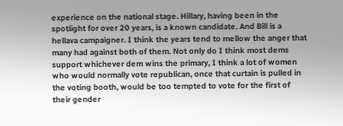experience on the national stage. Hillary, having been in the spotlight for over 20 years, is a known candidate. And Bill is a hellava campaigner. I think the years tend to mellow the anger that many had against both of them. Not only do I think most dems support whichever dem wins the primary, I think a lot of women who would normally vote republican, once that curtain is pulled in the voting booth, would be too tempted to vote for the first of their gender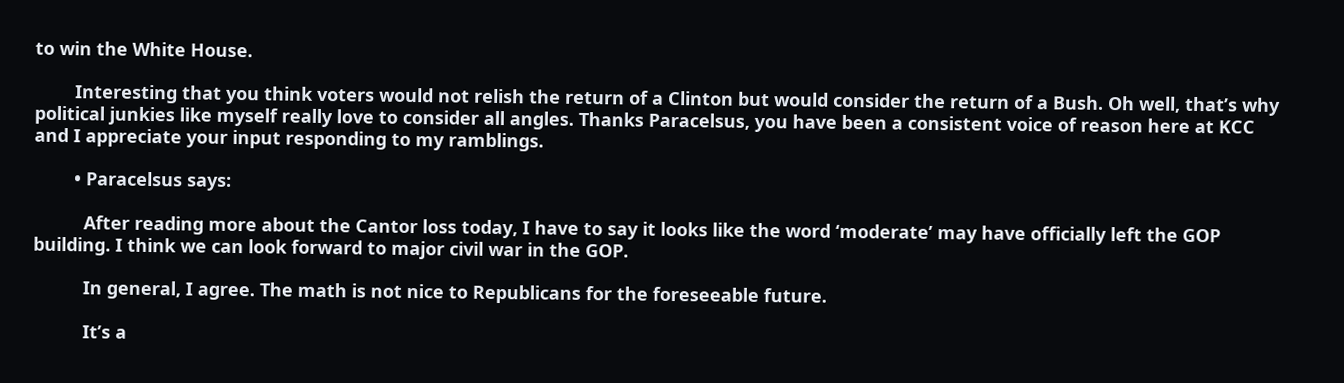to win the White House.

        Interesting that you think voters would not relish the return of a Clinton but would consider the return of a Bush. Oh well, that’s why political junkies like myself really love to consider all angles. Thanks Paracelsus, you have been a consistent voice of reason here at KCC and I appreciate your input responding to my ramblings.

        • Paracelsus says:

          After reading more about the Cantor loss today, I have to say it looks like the word ‘moderate’ may have officially left the GOP building. I think we can look forward to major civil war in the GOP.

          In general, I agree. The math is not nice to Republicans for the foreseeable future.

          It’s a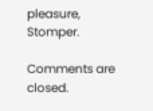pleasure, Stomper.

Comments are closed.